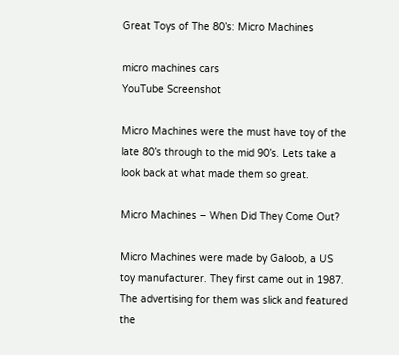Great Toys of The 80’s: Micro Machines

micro machines cars
YouTube Screenshot

Micro Machines were the must have toy of the late 80’s through to the mid 90’s. Lets take a look back at what made them so great.

Micro Machines – When Did They Come Out?

Micro Machines were made by Galoob, a US toy manufacturer. They first came out in 1987. The advertising for them was slick and featured the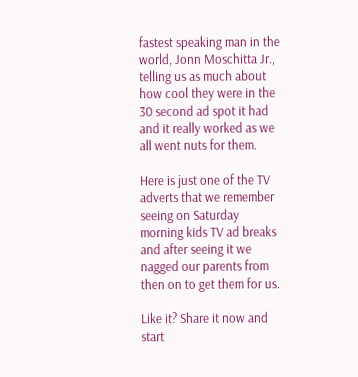fastest speaking man in the world, Jonn Moschitta Jr., telling us as much about how cool they were in the 30 second ad spot it had and it really worked as we all went nuts for them.

Here is just one of the TV adverts that we remember seeing on Saturday morning kids TV ad breaks and after seeing it we nagged our parents from then on to get them for us.

Like it? Share it now and start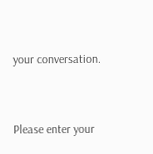your conversation.


Please enter your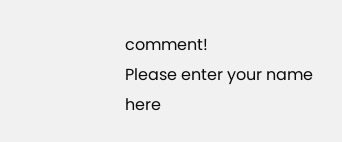comment!
Please enter your name here